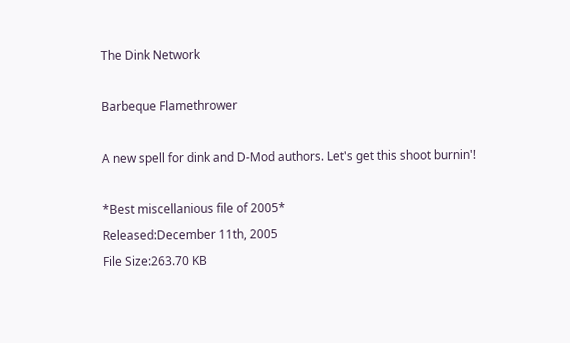The Dink Network

Barbeque Flamethrower

A new spell for dink and D-Mod authors. Let's get this shoot burnin'!

*Best miscellanious file of 2005*
Released:December 11th, 2005
File Size:263.70 KB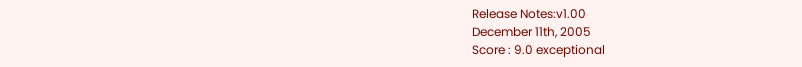Release Notes:v1.00
December 11th, 2005
Score : 9.0 exceptional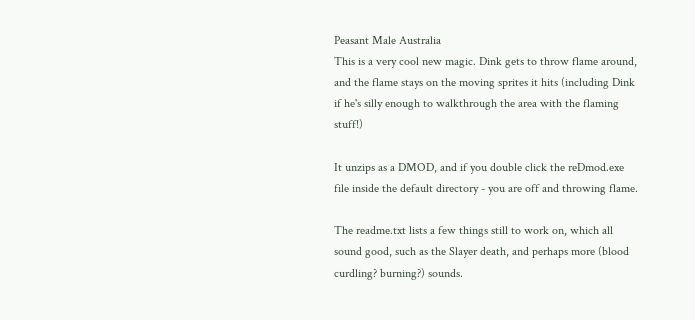Peasant Male Australia
This is a very cool new magic. Dink gets to throw flame around, and the flame stays on the moving sprites it hits (including Dink if he's silly enough to walkthrough the area with the flaming stuff!)

It unzips as a DMOD, and if you double click the reDmod.exe file inside the default directory - you are off and throwing flame.

The readme.txt lists a few things still to work on, which all sound good, such as the Slayer death, and perhaps more (blood curdling? burning?) sounds.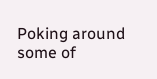Poking around some of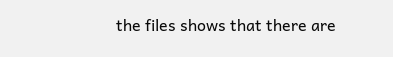the files shows that there are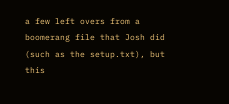a few left overs from a boomerang file that Josh did (such as the setup.txt), but this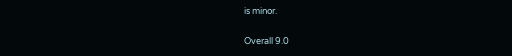is minor.

Overall 9.0